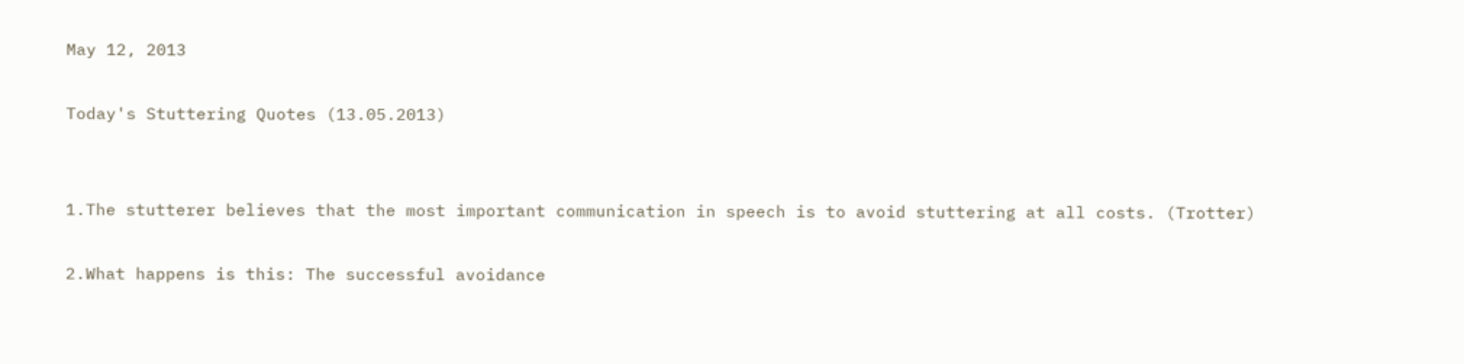May 12, 2013

Today's Stuttering Quotes (13.05.2013)


1.The stutterer believes that the most important communication in speech is to avoid stuttering at all costs. (Trotter)

2.What happens is this: The successful avoidance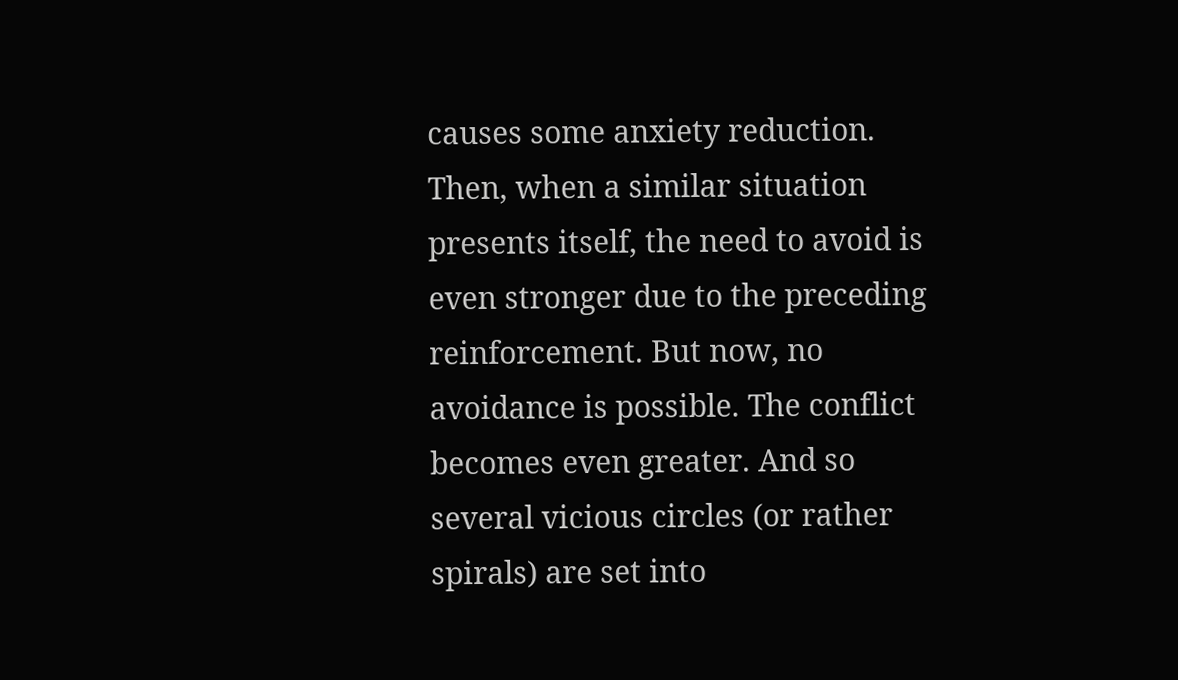causes some anxiety reduction. Then, when a similar situation presents itself, the need to avoid is even stronger due to the preceding reinforcement. But now, no avoidance is possible. The conflict becomes even greater. And so several vicious circles (or rather spirals) are set into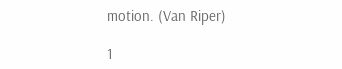motion. (Van Riper)

1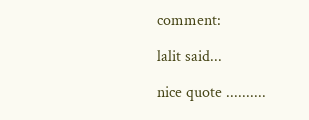comment:

lalit said...

nice quote ..........